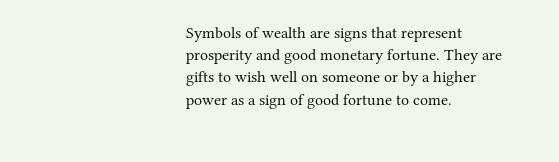Symbols of wealth are signs that represent prosperity and good monetary fortune. They are gifts to wish well on someone or by a higher power as a sign of good fortune to come.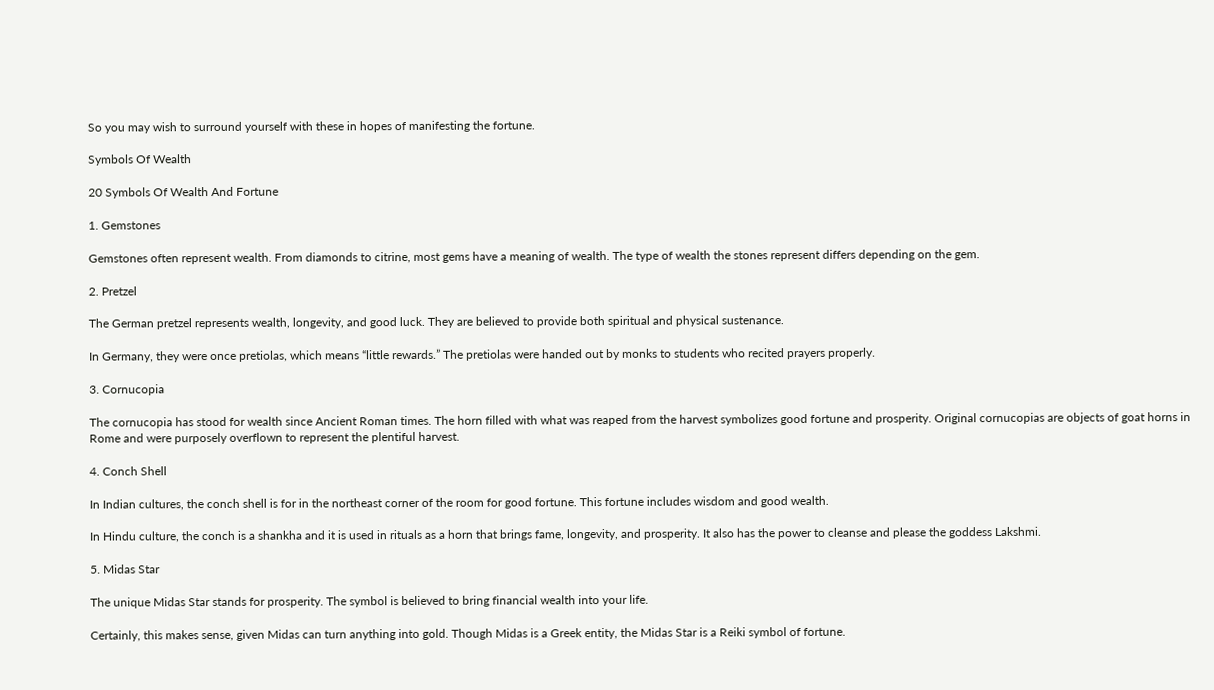So you may wish to surround yourself with these in hopes of manifesting the fortune.

Symbols Of Wealth

20 Symbols Of Wealth And Fortune

1. Gemstones

Gemstones often represent wealth. From diamonds to citrine, most gems have a meaning of wealth. The type of wealth the stones represent differs depending on the gem.

2. Pretzel

The German pretzel represents wealth, longevity, and good luck. They are believed to provide both spiritual and physical sustenance.

In Germany, they were once pretiolas, which means “little rewards.” The pretiolas were handed out by monks to students who recited prayers properly.

3. Cornucopia

The cornucopia has stood for wealth since Ancient Roman times. The horn filled with what was reaped from the harvest symbolizes good fortune and prosperity. Original cornucopias are objects of goat horns in Rome and were purposely overflown to represent the plentiful harvest.

4. Conch Shell

In Indian cultures, the conch shell is for in the northeast corner of the room for good fortune. This fortune includes wisdom and good wealth.

In Hindu culture, the conch is a shankha and it is used in rituals as a horn that brings fame, longevity, and prosperity. It also has the power to cleanse and please the goddess Lakshmi.

5. Midas Star

The unique Midas Star stands for prosperity. The symbol is believed to bring financial wealth into your life.

Certainly, this makes sense, given Midas can turn anything into gold. Though Midas is a Greek entity, the Midas Star is a Reiki symbol of fortune.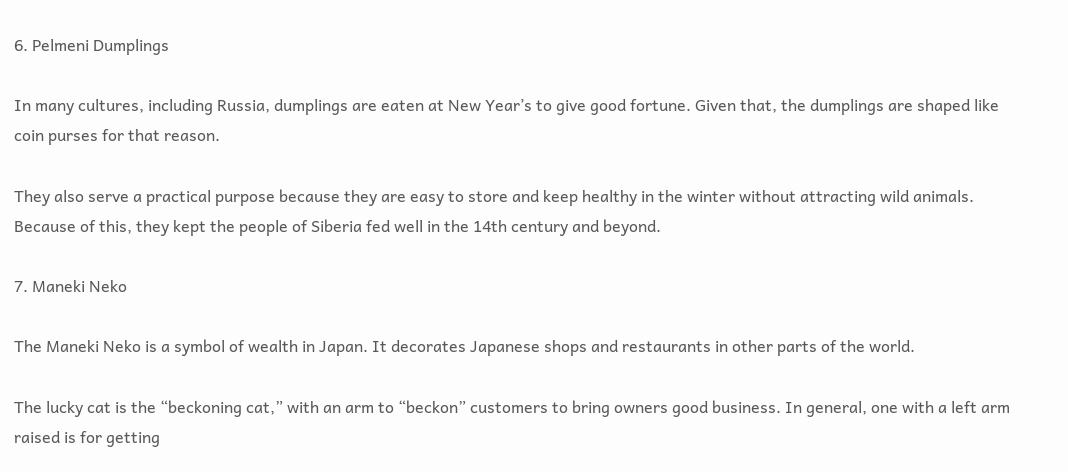6. Pelmeni Dumplings

In many cultures, including Russia, dumplings are eaten at New Year’s to give good fortune. Given that, the dumplings are shaped like coin purses for that reason.

They also serve a practical purpose because they are easy to store and keep healthy in the winter without attracting wild animals. Because of this, they kept the people of Siberia fed well in the 14th century and beyond.

7. Maneki Neko

The Maneki Neko is a symbol of wealth in Japan. It decorates Japanese shops and restaurants in other parts of the world.

The lucky cat is the “beckoning cat,” with an arm to “beckon” customers to bring owners good business. In general, one with a left arm raised is for getting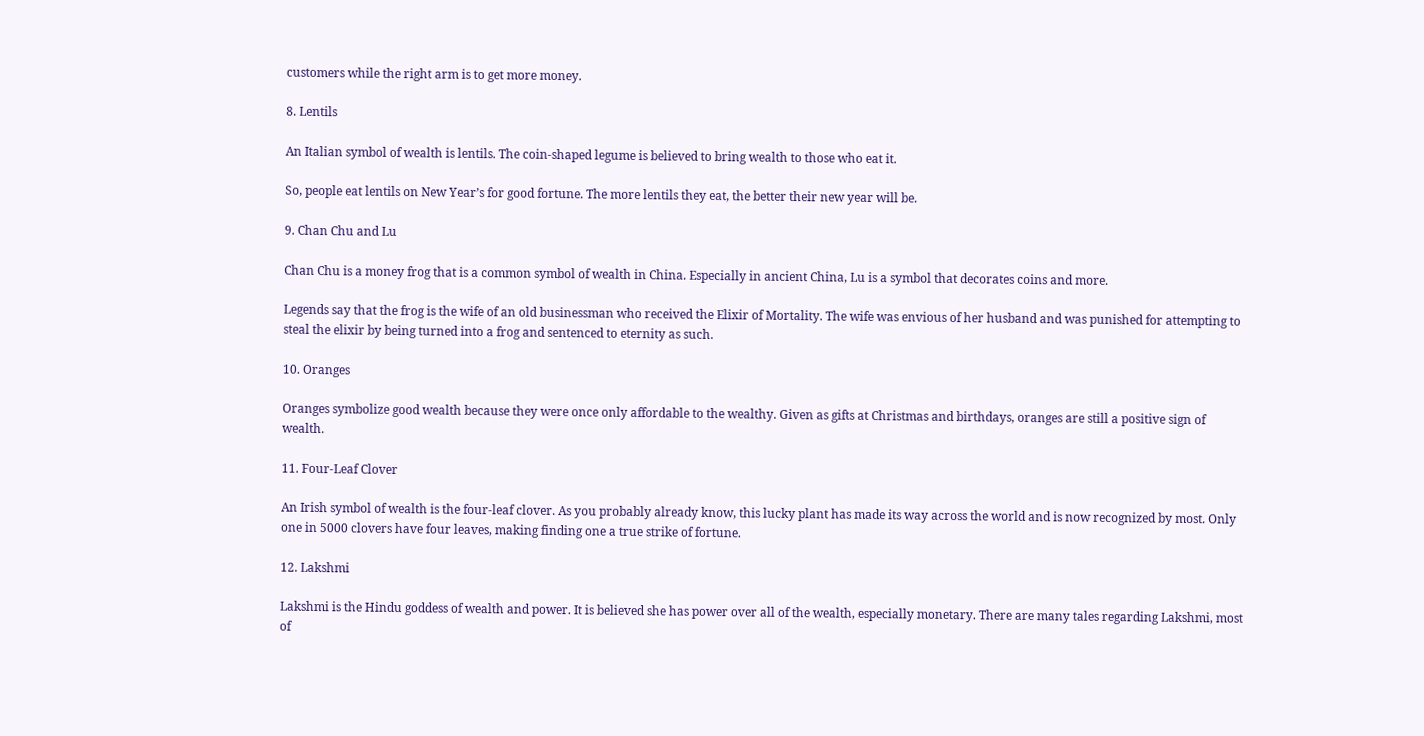customers while the right arm is to get more money.

8. Lentils

An Italian symbol of wealth is lentils. The coin-shaped legume is believed to bring wealth to those who eat it.

So, people eat lentils on New Year’s for good fortune. The more lentils they eat, the better their new year will be.

9. Chan Chu and Lu

Chan Chu is a money frog that is a common symbol of wealth in China. Especially in ancient China, Lu is a symbol that decorates coins and more.

Legends say that the frog is the wife of an old businessman who received the Elixir of Mortality. The wife was envious of her husband and was punished for attempting to steal the elixir by being turned into a frog and sentenced to eternity as such.

10. Oranges

Oranges symbolize good wealth because they were once only affordable to the wealthy. Given as gifts at Christmas and birthdays, oranges are still a positive sign of wealth.

11. Four-Leaf Clover

An Irish symbol of wealth is the four-leaf clover. As you probably already know, this lucky plant has made its way across the world and is now recognized by most. Only one in 5000 clovers have four leaves, making finding one a true strike of fortune.

12. Lakshmi

Lakshmi is the Hindu goddess of wealth and power. It is believed she has power over all of the wealth, especially monetary. There are many tales regarding Lakshmi, most of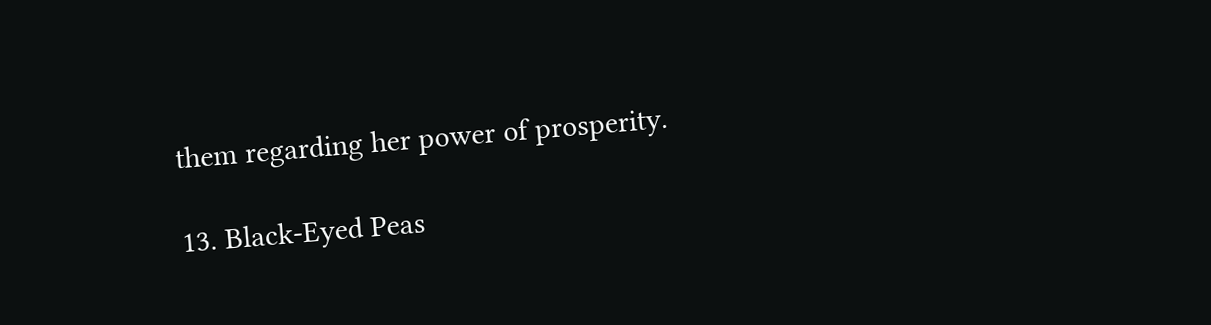them regarding her power of prosperity.

13. Black-Eyed Peas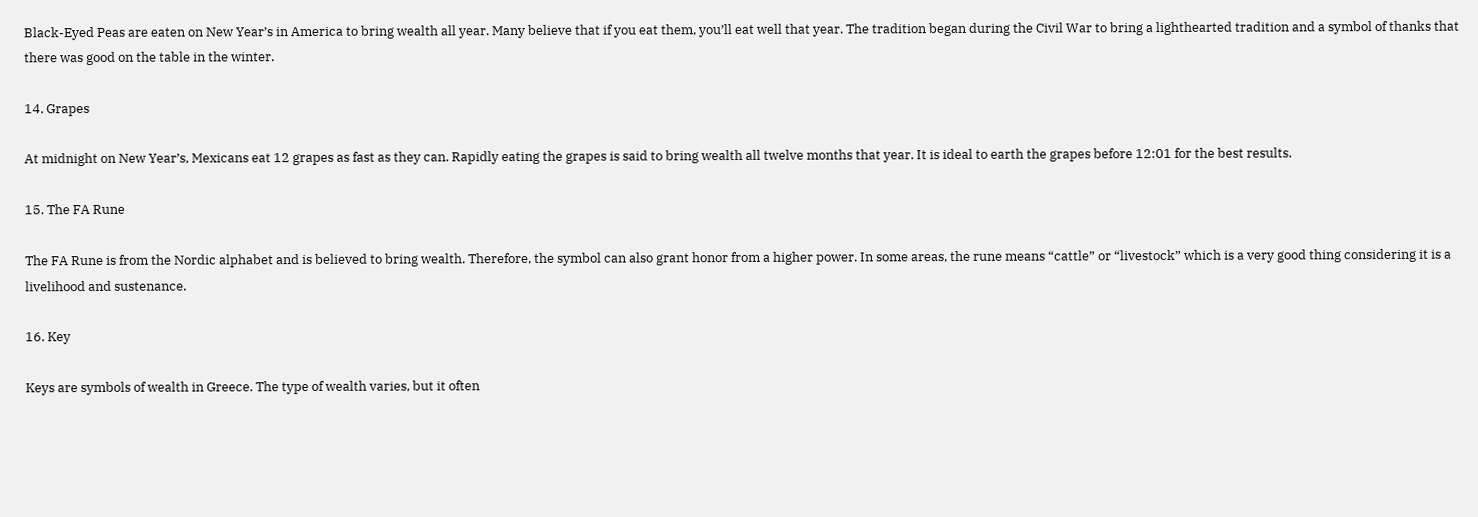Black-Eyed Peas are eaten on New Year’s in America to bring wealth all year. Many believe that if you eat them, you’ll eat well that year. The tradition began during the Civil War to bring a lighthearted tradition and a symbol of thanks that there was good on the table in the winter.

14. Grapes

At midnight on New Year’s, Mexicans eat 12 grapes as fast as they can. Rapidly eating the grapes is said to bring wealth all twelve months that year. It is ideal to earth the grapes before 12:01 for the best results.

15. The FA Rune

The FA Rune is from the Nordic alphabet and is believed to bring wealth. Therefore, the symbol can also grant honor from a higher power. In some areas, the rune means “cattle” or “livestock” which is a very good thing considering it is a livelihood and sustenance.

16. Key

Keys are symbols of wealth in Greece. The type of wealth varies, but it often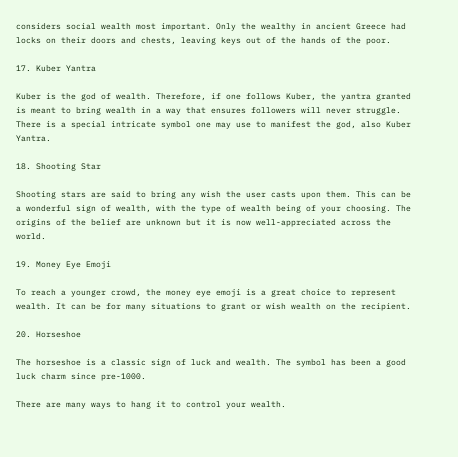considers social wealth most important. Only the wealthy in ancient Greece had locks on their doors and chests, leaving keys out of the hands of the poor.

17. Kuber Yantra

Kuber is the god of wealth. Therefore, if one follows Kuber, the yantra granted is meant to bring wealth in a way that ensures followers will never struggle. There is a special intricate symbol one may use to manifest the god, also Kuber Yantra.

18. Shooting Star

Shooting stars are said to bring any wish the user casts upon them. This can be a wonderful sign of wealth, with the type of wealth being of your choosing. The origins of the belief are unknown but it is now well-appreciated across the world.

19. Money Eye Emoji

To reach a younger crowd, the money eye emoji is a great choice to represent wealth. It can be for many situations to grant or wish wealth on the recipient.

20. Horseshoe

The horseshoe is a classic sign of luck and wealth. The symbol has been a good luck charm since pre-1000.

There are many ways to hang it to control your wealth.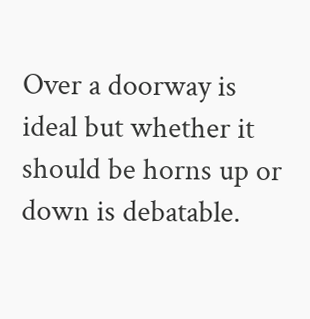Over a doorway is ideal but whether it should be horns up or down is debatable.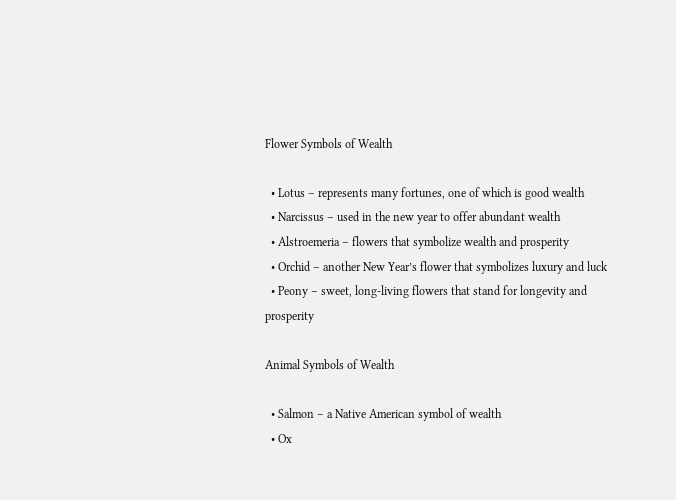Flower Symbols of Wealth

  • Lotus – represents many fortunes, one of which is good wealth
  • Narcissus – used in the new year to offer abundant wealth
  • Alstroemeria – flowers that symbolize wealth and prosperity
  • Orchid – another New Year’s flower that symbolizes luxury and luck
  • Peony – sweet, long-living flowers that stand for longevity and prosperity

Animal Symbols of Wealth

  • Salmon – a Native American symbol of wealth
  • Ox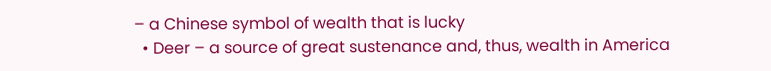– a Chinese symbol of wealth that is lucky
  • Deer – a source of great sustenance and, thus, wealth in America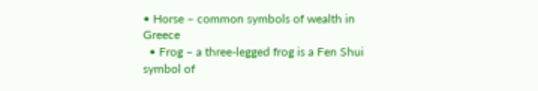• Horse – common symbols of wealth in Greece
  • Frog – a three-legged frog is a Fen Shui symbol of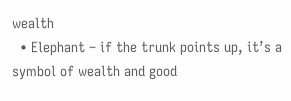wealth
  • Elephant – if the trunk points up, it’s a symbol of wealth and good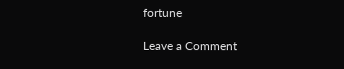fortune

Leave a Comment